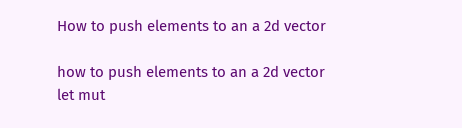How to push elements to an a 2d vector

how to push elements to an a 2d vector
let mut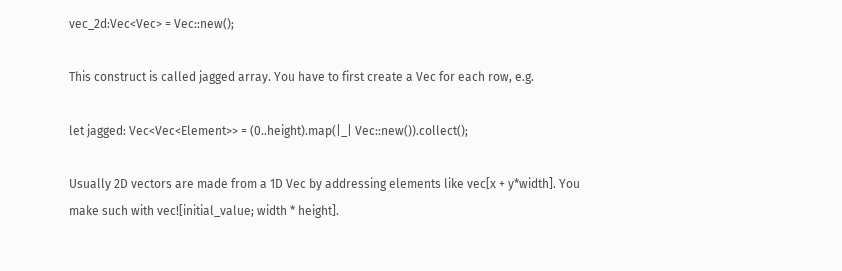vec_2d:Vec<Vec> = Vec::new();

This construct is called jagged array. You have to first create a Vec for each row, e.g.

let jagged: Vec<Vec<Element>> = (0..height).map(|_| Vec::new()).collect();

Usually 2D vectors are made from a 1D Vec by addressing elements like vec[x + y*width]. You make such with vec![initial_value; width * height].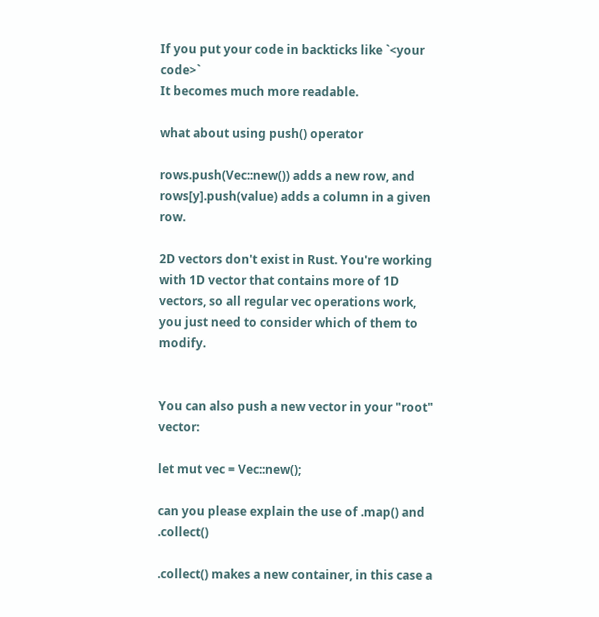If you put your code in backticks like `<your code>`
It becomes much more readable.

what about using push() operator

rows.push(Vec::new()) adds a new row, and rows[y].push(value) adds a column in a given row.

2D vectors don't exist in Rust. You're working with 1D vector that contains more of 1D vectors, so all regular vec operations work, you just need to consider which of them to modify.


You can also push a new vector in your "root" vector:

let mut vec = Vec::new();

can you please explain the use of .map() and .collect()

.collect() makes a new container, in this case a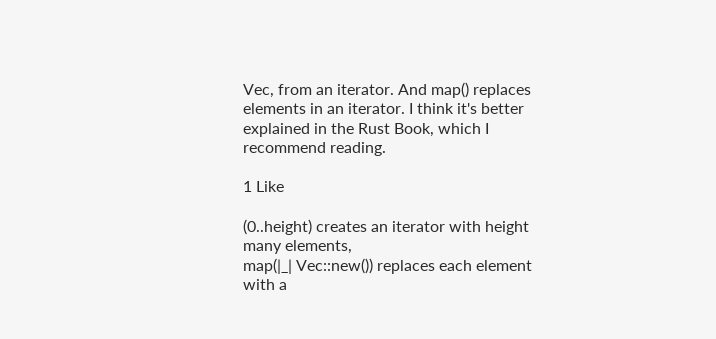Vec, from an iterator. And map() replaces elements in an iterator. I think it's better explained in the Rust Book, which I recommend reading.

1 Like

(0..height) creates an iterator with height many elements,
map(|_| Vec::new()) replaces each element with a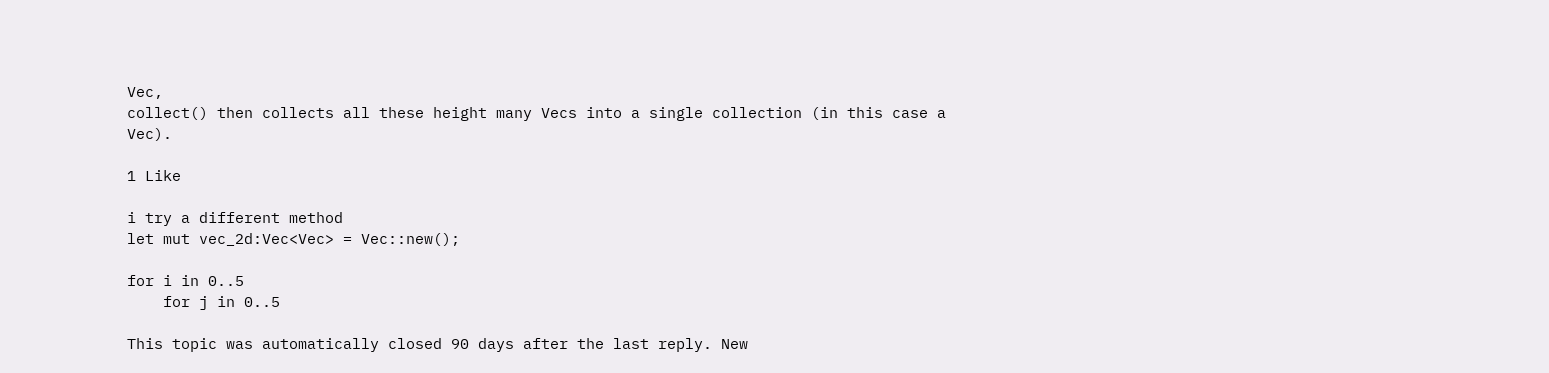Vec,
collect() then collects all these height many Vecs into a single collection (in this case a Vec).

1 Like

i try a different method
let mut vec_2d:Vec<Vec> = Vec::new();

for i in 0..5
    for j in 0..5

This topic was automatically closed 90 days after the last reply. New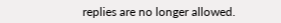replies are no longer allowed.